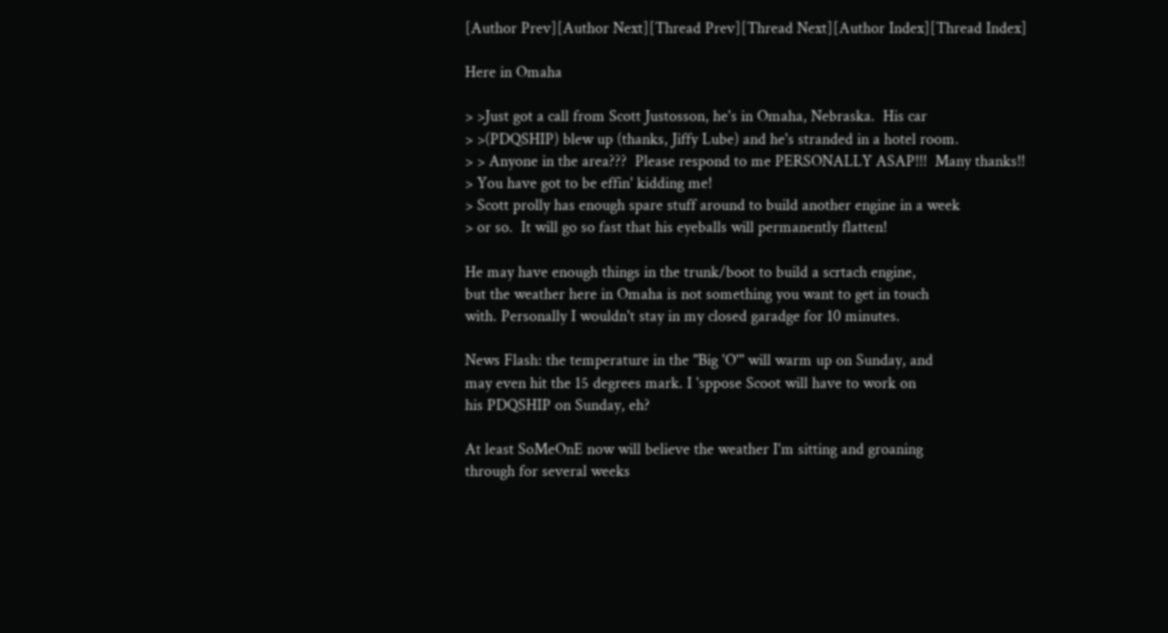[Author Prev][Author Next][Thread Prev][Thread Next][Author Index][Thread Index]

Here in Omaha

> >Just got a call from Scott Justosson, he's in Omaha, Nebraska.  His car
> >(PDQSHIP) blew up (thanks, Jiffy Lube) and he's stranded in a hotel room.
> > Anyone in the area???  Please respond to me PERSONALLY ASAP!!!  Many thanks!!
> You have got to be effin' kidding me!
> Scott prolly has enough spare stuff around to build another engine in a week
> or so.  It will go so fast that his eyeballs will permanently flatten!

He may have enough things in the trunk/boot to build a scrtach engine,
but the weather here in Omaha is not something you want to get in touch
with. Personally I wouldn't stay in my closed garadge for 10 minutes.

News Flash: the temperature in the "Big 'O'" will warm up on Sunday, and
may even hit the 15 degrees mark. I 'sppose Scoot will have to work on
his PDQSHIP on Sunday, eh?

At least SoMeOnE now will believe the weather I'm sitting and groaning
through for several weeks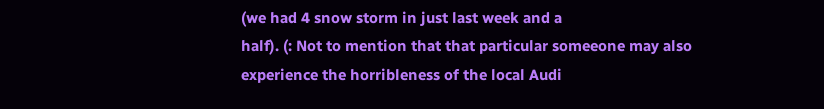(we had 4 snow storm in just last week and a
half). (: Not to mention that that particular someeone may also
experience the horribleness of the local Audi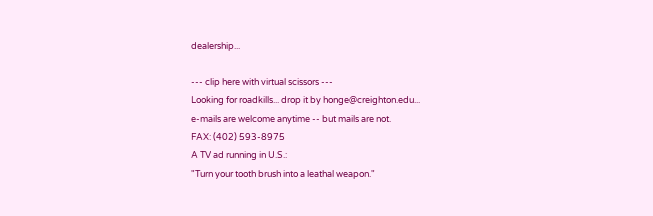dealership...

--- clip here with virtual scissors ---
Looking for roadkills... drop it by honge@creighton.edu...
e-mails are welcome anytime -- but mails are not.
FAX: (402) 593-8975
A TV ad running in U.S.:
"Turn your tooth brush into a leathal weapon."